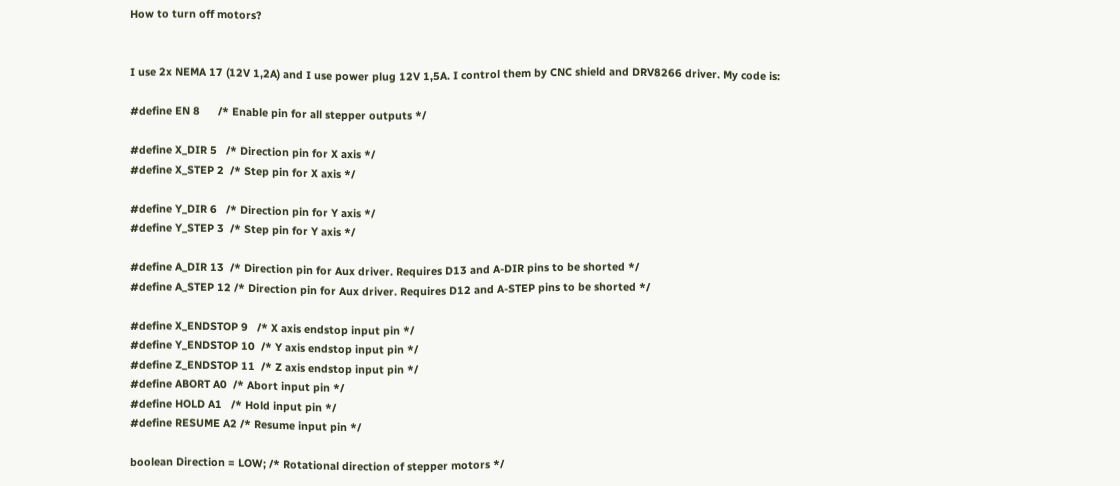How to turn off motors?


I use 2x NEMA 17 (12V 1,2A) and I use power plug 12V 1,5A. I control them by CNC shield and DRV8266 driver. My code is:

#define EN 8      /* Enable pin for all stepper outputs */

#define X_DIR 5   /* Direction pin for X axis */
#define X_STEP 2  /* Step pin for X axis */

#define Y_DIR 6   /* Direction pin for Y axis */
#define Y_STEP 3  /* Step pin for Y axis */

#define A_DIR 13  /* Direction pin for Aux driver. Requires D13 and A-DIR pins to be shorted */
#define A_STEP 12 /* Direction pin for Aux driver. Requires D12 and A-STEP pins to be shorted */

#define X_ENDSTOP 9   /* X axis endstop input pin */
#define Y_ENDSTOP 10  /* Y axis endstop input pin */
#define Z_ENDSTOP 11  /* Z axis endstop input pin */
#define ABORT A0  /* Abort input pin */
#define HOLD A1   /* Hold input pin */
#define RESUME A2 /* Resume input pin */

boolean Direction = LOW; /* Rotational direction of stepper motors */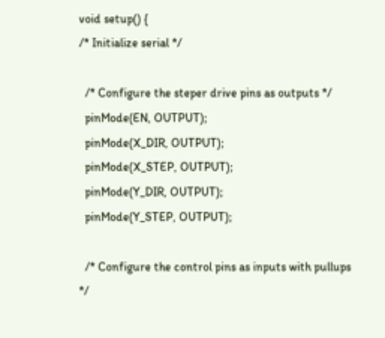void setup() {
/* Initialize serial */

  /* Configure the steper drive pins as outputs */
  pinMode(EN, OUTPUT);
  pinMode(X_DIR, OUTPUT);
  pinMode(X_STEP, OUTPUT);
  pinMode(Y_DIR, OUTPUT);
  pinMode(Y_STEP, OUTPUT);

  /* Configure the control pins as inputs with pullups */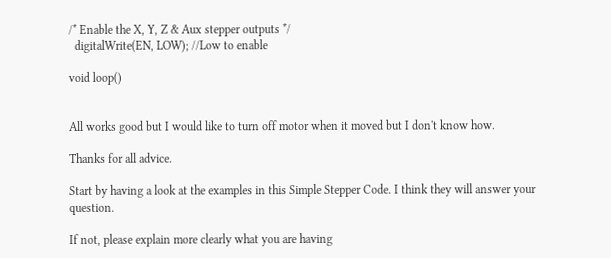/* Enable the X, Y, Z & Aux stepper outputs */
  digitalWrite(EN, LOW); //Low to enable

void loop()


All works good but I would like to turn off motor when it moved but I don't know how.

Thanks for all advice.

Start by having a look at the examples in this Simple Stepper Code. I think they will answer your question.

If not, please explain more clearly what you are having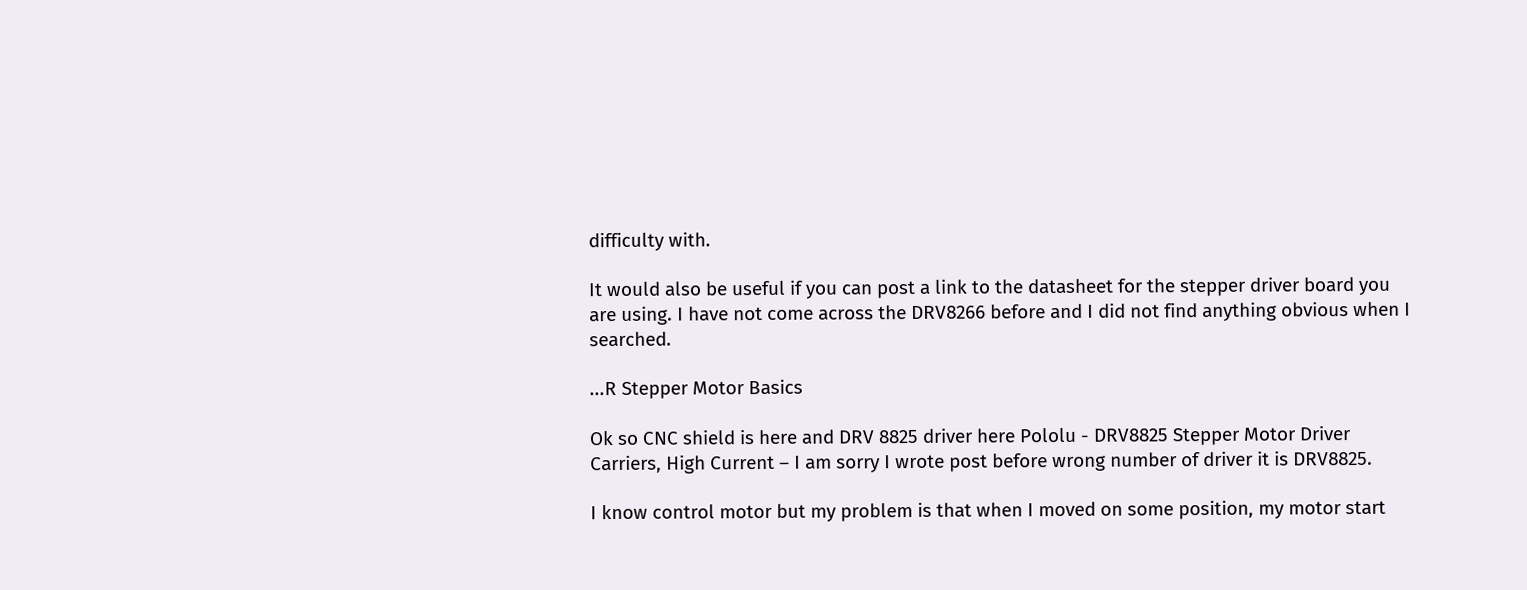difficulty with.

It would also be useful if you can post a link to the datasheet for the stepper driver board you are using. I have not come across the DRV8266 before and I did not find anything obvious when I searched.

...R Stepper Motor Basics

Ok so CNC shield is here and DRV 8825 driver here Pololu - DRV8825 Stepper Motor Driver Carriers, High Current – I am sorry I wrote post before wrong number of driver it is DRV8825.

I know control motor but my problem is that when I moved on some position, my motor start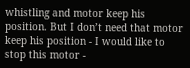whistling and motor keep his position. But I don’t need that motor keep his position - I would like to stop this motor -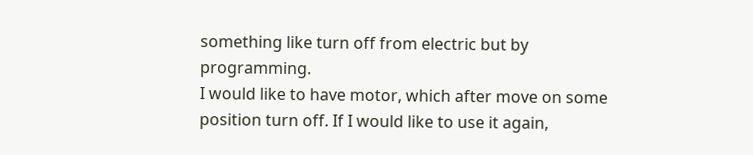something like turn off from electric but by programming.
I would like to have motor, which after move on some position turn off. If I would like to use it again,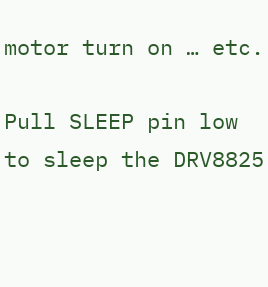motor turn on … etc.

Pull SLEEP pin low to sleep the DRV8825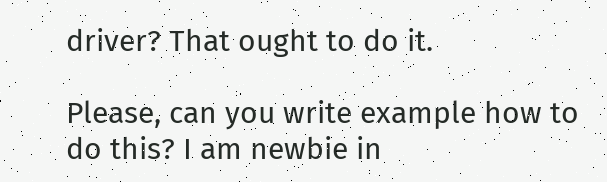driver? That ought to do it.

Please, can you write example how to do this? I am newbie in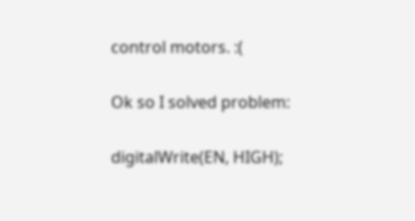control motors. :(

Ok so I solved problem:

digitalWrite(EN, HIGH);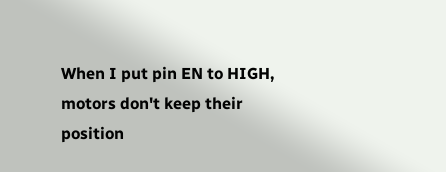When I put pin EN to HIGH, motors don't keep their position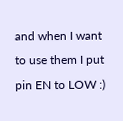and when I want to use them I put pin EN to LOW :)